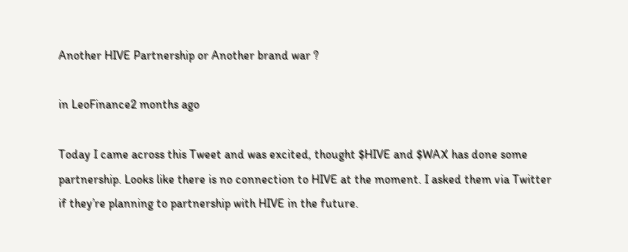Another HIVE Partnership or Another brand war ?

in LeoFinance2 months ago

Today I came across this Tweet and was excited, thought $HIVE and $WAX has done some partnership. Looks like there is no connection to HIVE at the moment. I asked them via Twitter if they’re planning to partnership with HIVE in the future.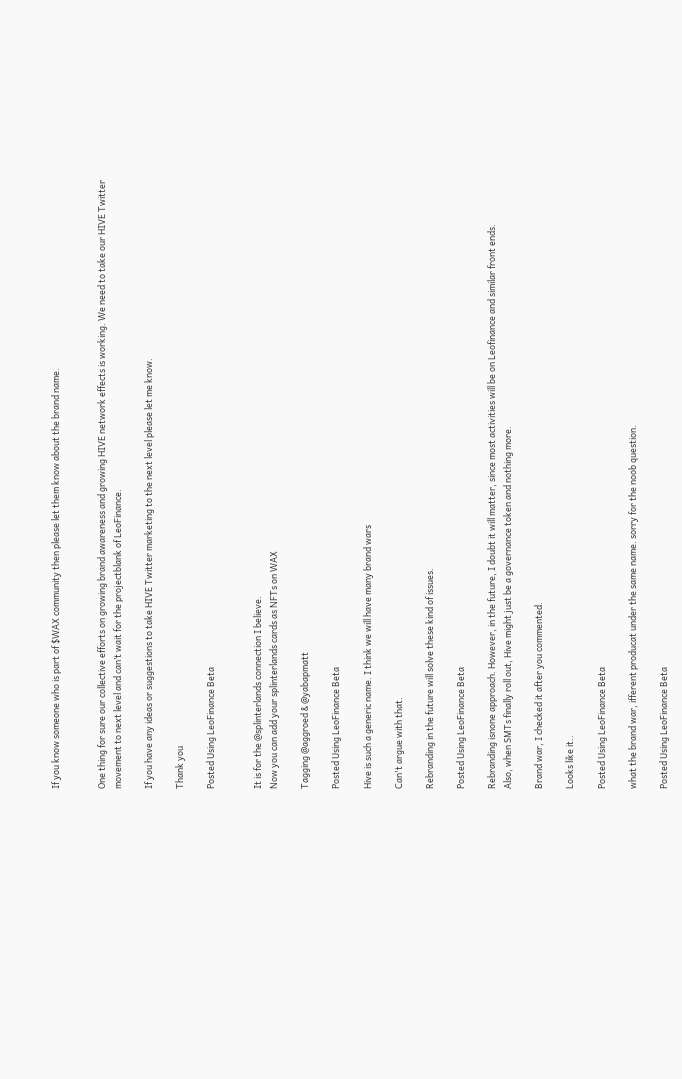If you know someone who is part of $WAX community then please let them know about the brand name.


One thing for sure our collective efforts on growing brand awareness and growing HIVE network effects is working. We need to take our HIVE Twitter movement to next level and can’t wait for the projectblank of LeoFinance.

If you have any ideas or suggestions to take HIVE Twitter marketing to the next level please let me know.

Thank you

Posted Using LeoFinance Beta


It is for the @splinterlands connection I believe.
Now you can add your splinterlands cards as NFTs on WAX

Tagging @aggroed & @yabapmatt

Posted Using LeoFinance Beta

Hive is such a generic name. I think we will have many brand wars

Can't argue with that.

Rebranding in the future will solve these kind of issues.

Posted Using LeoFinance Beta

Rebranding isnone approach. However, in the future, I doubt it will matter, since most activities will be on Leofinance and similar front ends.
Also, when SMTs finally roll out, Hive might just be a governance token and nothing more.

Brand war, I checked it after you commented.

Looks like it..

Posted Using LeoFinance Beta

what the brand war, ifferent producat under the same name. sorry for the noob question.

Posted Using LeoFinance Beta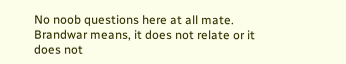No noob questions here at all mate. Brandwar means, it does not relate or it does not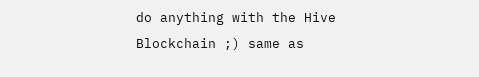do anything with the Hive Blockchain ;) same as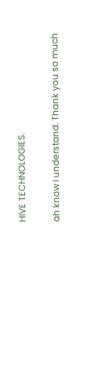HIVE TECHNOLOGIES.

ah know I understand. Thank you so much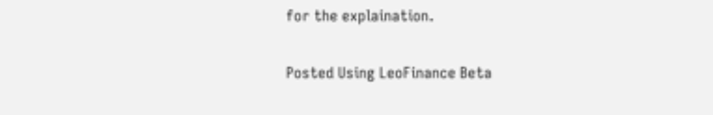for the explaination.

Posted Using LeoFinance Beta